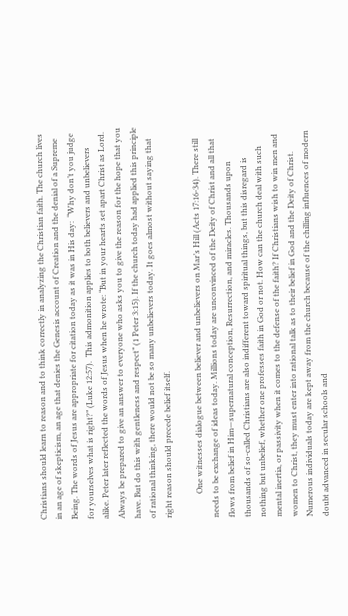Christians should learn to reason and to think correctly in analyzing the Christian faith. The church lives in an age of skepticism, an age that denies the Genesis account of Creation and the denial of a Supreme Being. The words of Jesus are appropriate for citation today as it was in His day:  “Why don’t you judge for yourselves what is right?” (Luke 12:57).  This admonition applies to both believers and unbelievers alike. Peter later reflected the words of Jesus when he wrote: “But in your hearts set apart Christ as Lord. Always be prepared to give an answer to everyone who asks you to give the reason for the hope that you have. But do this with gentleness and respect” (1 Peter 3:15). If the church today had applied this principle of rational thinking, there would not be so many unbelievers today. It goes almost without saying that right reason should precede belief itself.

            One witnesses dialogue between believer and unbelievers on Mar’s Hill (Acts 17:16-34). There still needs to be exchange of ideas today. Millions today are unconvinced of the Deity of Christ and all that flows from belief in Him—supernatural conception, Resurrection, and miracles. Thousands upon thousands of so-called Christians are also indifferent toward spiritual things, but this disregard is nothing but unbelief, whether one professes faith in God or not. How can the church deal with such mental inertia, or passivity when it comes to the defense of the faith? If Christians wish to win men and women to Christ, they must enter into rational talk as to their belief in God and the Deity of Christ. Numerous individuals today are kept away from the church because of the chilling influences of modern doubt advanced in secular schools and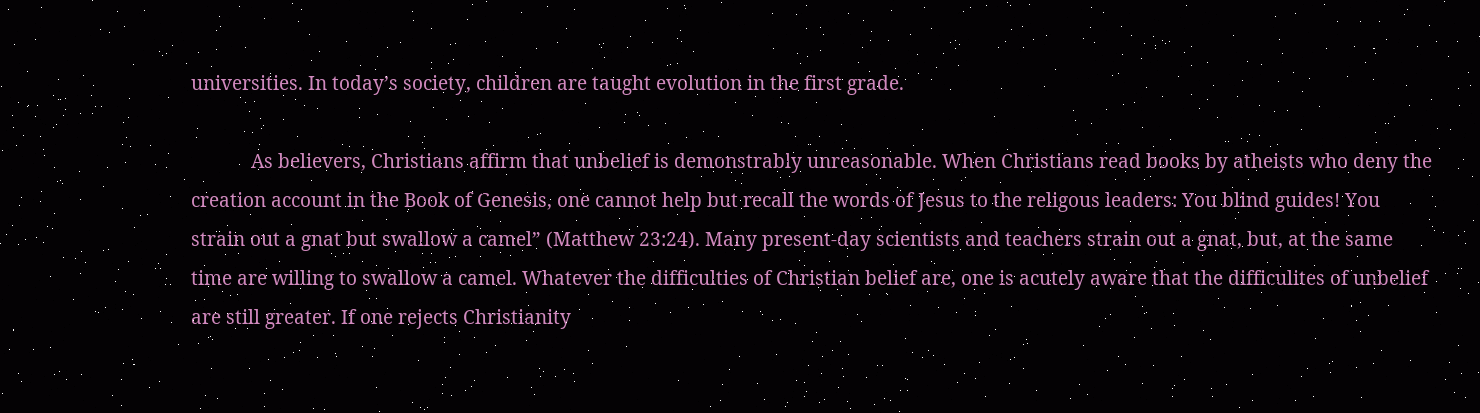universities. In today’s society, children are taught evolution in the first grade.

            As believers, Christians affirm that unbelief is demonstrably unreasonable. When Christians read books by atheists who deny the creation account in the Book of Genesis, one cannot help but recall the words of Jesus to the religous leaders: You blind guides! You strain out a gnat but swallow a camel” (Matthew 23:24). Many present-day scientists and teachers strain out a gnat, but, at the same time are willing to swallow a camel. Whatever the difficulties of Christian belief are, one is acutely aware that the difficulites of unbelief are still greater. If one rejects Christianity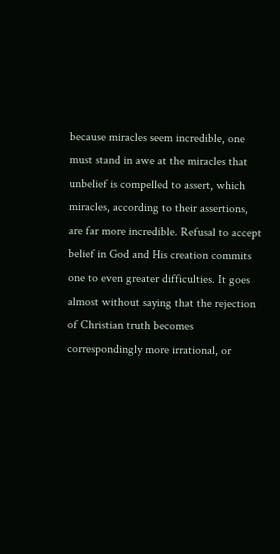because miracles seem incredible, one must stand in awe at the miracles that unbelief is compelled to assert, which miracles, according to their assertions, are far more incredible. Refusal to accept belief in God and His creation commits one to even greater difficulties. It goes almost without saying that the rejection of Christian truth becomes correspondingly more irrational, or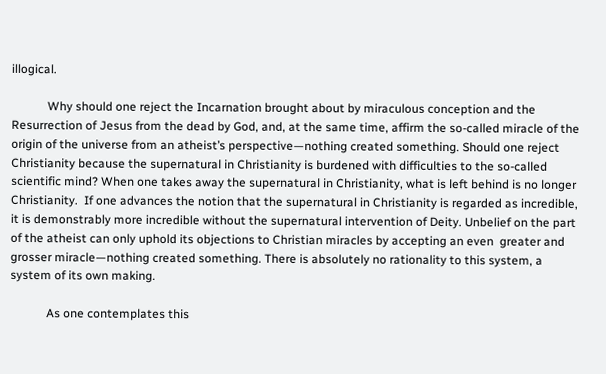illogical.

            Why should one reject the Incarnation brought about by miraculous conception and the Resurrection of Jesus from the dead by God, and, at the same time, affirm the so-called miracle of the origin of the universe from an atheist’s perspective—nothing created something. Should one reject Christianity because the supernatural in Christianity is burdened with difficulties to the so-called scientific mind? When one takes away the supernatural in Christianity, what is left behind is no longer Christianity.  If one advances the notion that the supernatural in Christianity is regarded as incredible, it is demonstrably more incredible without the supernatural intervention of Deity. Unbelief on the part of the atheist can only uphold its objections to Christian miracles by accepting an even  greater and grosser miracle—nothing created something. There is absolutely no rationality to this system, a system of its own making.

            As one contemplates this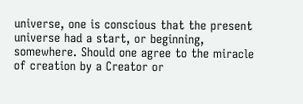universe, one is conscious that the present universe had a start, or beginning, somewhere. Should one agree to the miracle of creation by a Creator or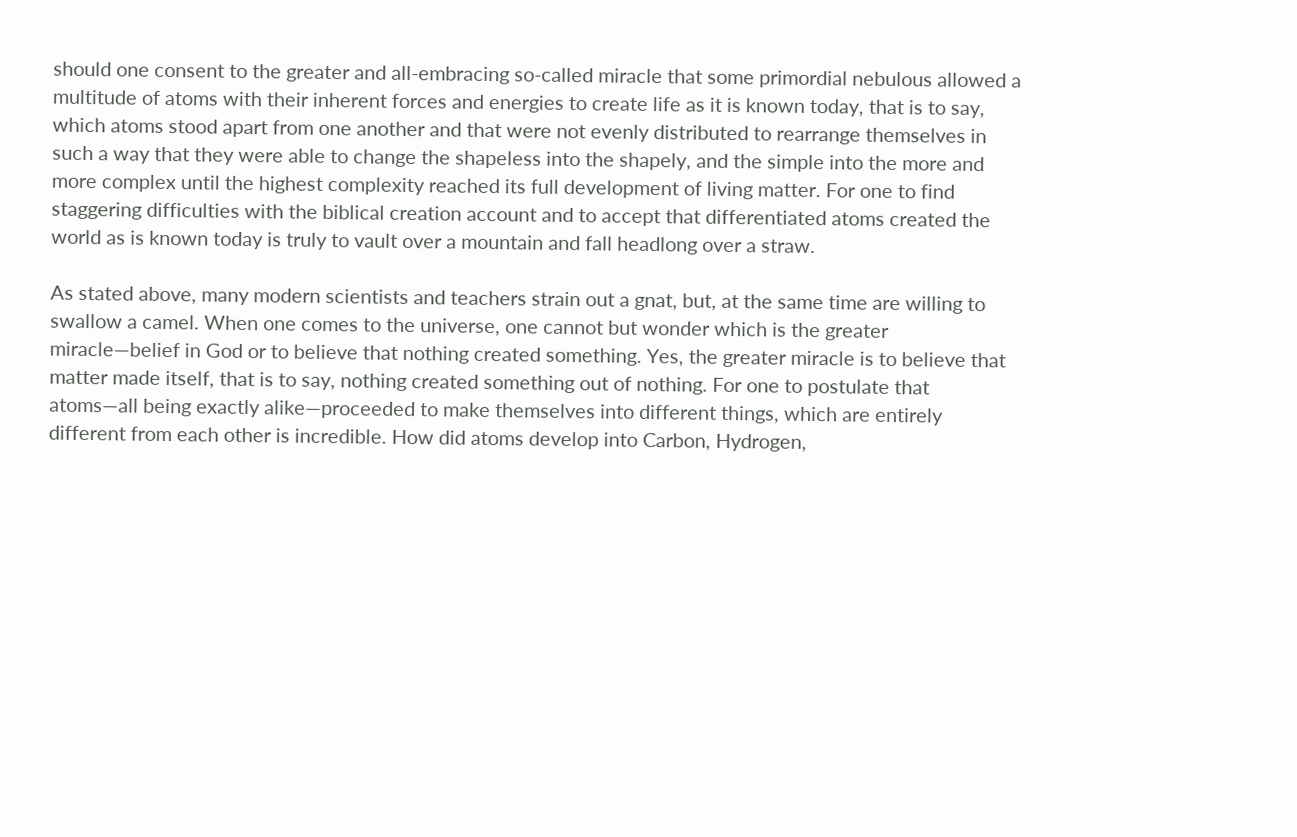should one consent to the greater and all-embracing so-called miracle that some primordial nebulous allowed a multitude of atoms with their inherent forces and energies to create life as it is known today, that is to say, which atoms stood apart from one another and that were not evenly distributed to rearrange themselves in such a way that they were able to change the shapeless into the shapely, and the simple into the more and more complex until the highest complexity reached its full development of living matter. For one to find staggering difficulties with the biblical creation account and to accept that differentiated atoms created the world as is known today is truly to vault over a mountain and fall headlong over a straw.

As stated above, many modern scientists and teachers strain out a gnat, but, at the same time are willing to swallow a camel. When one comes to the universe, one cannot but wonder which is the greater miracle—belief in God or to believe that nothing created something. Yes, the greater miracle is to believe that matter made itself, that is to say, nothing created something out of nothing. For one to postulate that atoms—all being exactly alike—proceeded to make themselves into different things, which are entirely different from each other is incredible. How did atoms develop into Carbon, Hydrogen,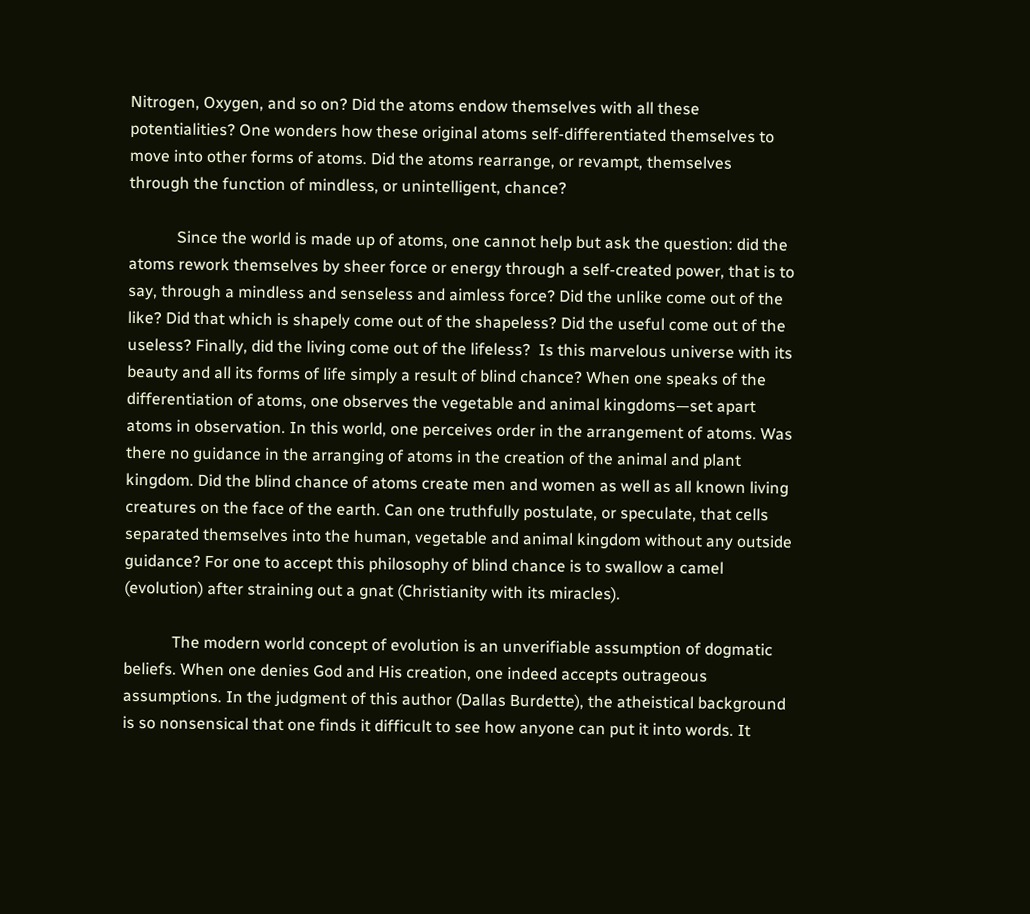Nitrogen, Oxygen, and so on? Did the atoms endow themselves with all these potentialities? One wonders how these original atoms self-differentiated themselves to move into other forms of atoms. Did the atoms rearrange, or revampt, themselves  through the function of mindless, or unintelligent, chance?

            Since the world is made up of atoms, one cannot help but ask the question: did the atoms rework themselves by sheer force or energy through a self-created power, that is to say, through a mindless and senseless and aimless force? Did the unlike come out of the like? Did that which is shapely come out of the shapeless? Did the useful come out of the useless? Finally, did the living come out of the lifeless?  Is this marvelous universe with its beauty and all its forms of life simply a result of blind chance? When one speaks of the differentiation of atoms, one observes the vegetable and animal kingdoms—set apart atoms in observation. In this world, one perceives order in the arrangement of atoms. Was there no guidance in the arranging of atoms in the creation of the animal and plant kingdom. Did the blind chance of atoms create men and women as well as all known living creatures on the face of the earth. Can one truthfully postulate, or speculate, that cells separated themselves into the human, vegetable and animal kingdom without any outside guidance? For one to accept this philosophy of blind chance is to swallow a camel (evolution) after straining out a gnat (Christianity with its miracles).

            The modern world concept of evolution is an unverifiable assumption of dogmatic beliefs. When one denies God and His creation, one indeed accepts outrageous assumptions. In the judgment of this author (Dallas Burdette), the atheistical background is so nonsensical that one finds it difficult to see how anyone can put it into words. It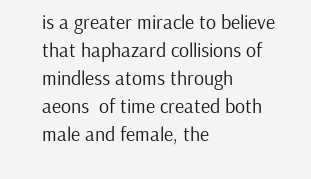is a greater miracle to believe that haphazard collisions of mindless atoms through aeons  of time created both male and female, the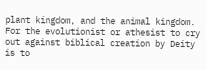plant kingdom, and the animal kingdom. For the evolutionist or athesist to cry out against biblical creation by Deity is to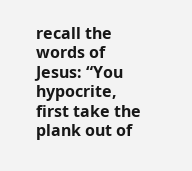recall the words of Jesus: “You hypocrite, first take the plank out of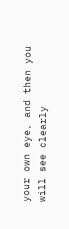your own eye, and then you will see clearly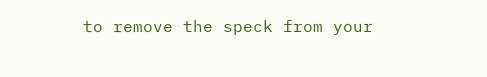to remove the speck from your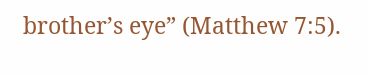brother’s eye” (Matthew 7:5).